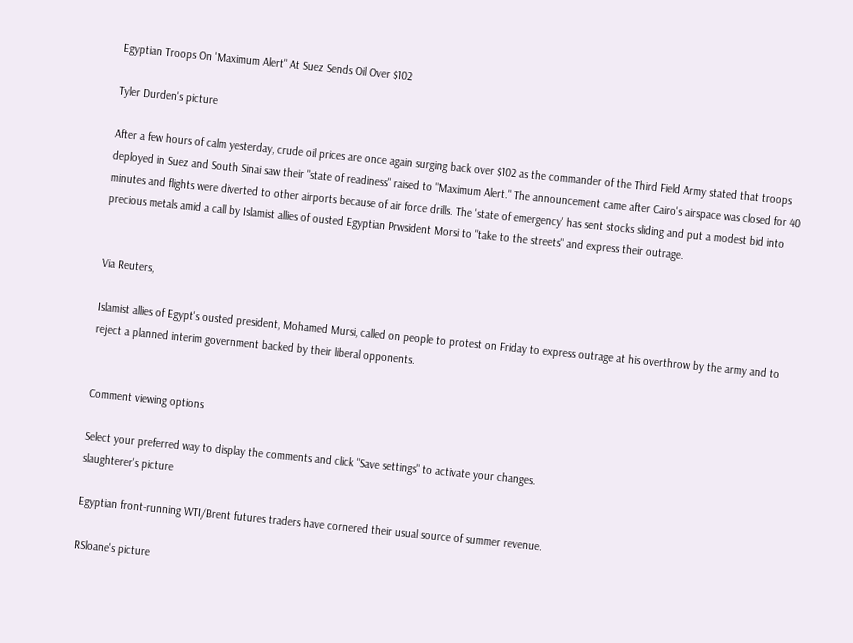Egyptian Troops On 'Maximum Alert" At Suez Sends Oil Over $102

Tyler Durden's picture

After a few hours of calm yesterday, crude oil prices are once again surging back over $102 as the commander of the Third Field Army stated that troops deployed in Suez and South Sinai saw their "state of readiness" raised to "Maximum Alert." The announcement came after Cairo's airspace was closed for 40 minutes and flights were diverted to other airports because of air force drills. The 'state of emergency' has sent stocks sliding and put a modest bid into precious metals amid a call by Islamist allies of ousted Egyptian Prwsident Morsi to "take to the streets" and express their outrage.


Via Reuters,

Islamist allies of Egypt's ousted president, Mohamed Mursi, called on people to protest on Friday to express outrage at his overthrow by the army and to reject a planned interim government backed by their liberal opponents.


Comment viewing options

Select your preferred way to display the comments and click "Save settings" to activate your changes.
slaughterer's picture

Egyptian front-running WTI/Brent futures traders have cornered their usual source of summer revenue.

RSloane's picture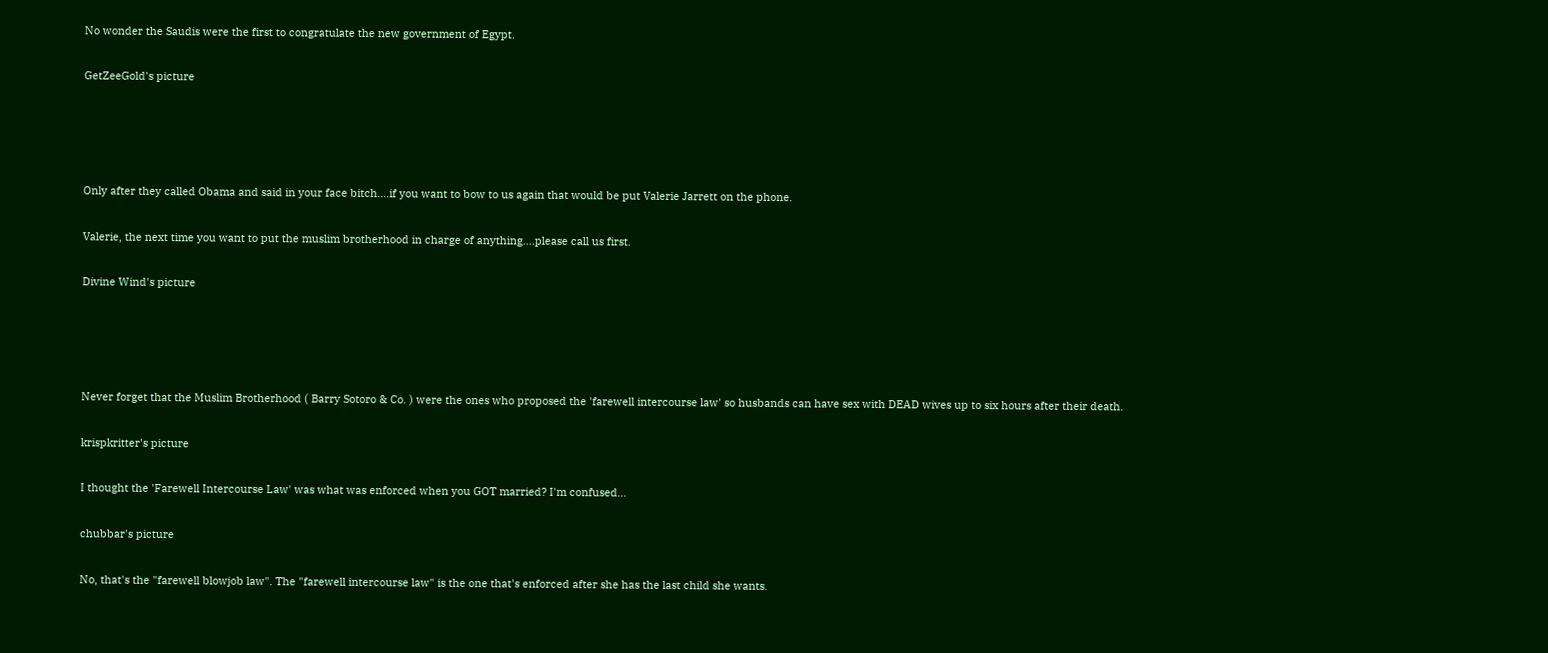No wonder the Saudis were the first to congratulate the new government of Egypt.

GetZeeGold's picture




Only after they called Obama and said in your face bitch....if you want to bow to us again that would be put Valerie Jarrett on the phone.

Valerie, the next time you want to put the muslim brotherhood in charge of anything....please call us first.

Divine Wind's picture




Never forget that the Muslim Brotherhood ( Barry Sotoro & Co. ) were the ones who proposed the 'farewell intercourse law' so husbands can have sex with DEAD wives up to six hours after their death.

krispkritter's picture

I thought the 'Farewell Intercourse Law' was what was enforced when you GOT married? I'm confused...

chubbar's picture

No, that's the "farewell blowjob law". The "farewell intercourse law" is the one that's enforced after she has the last child she wants.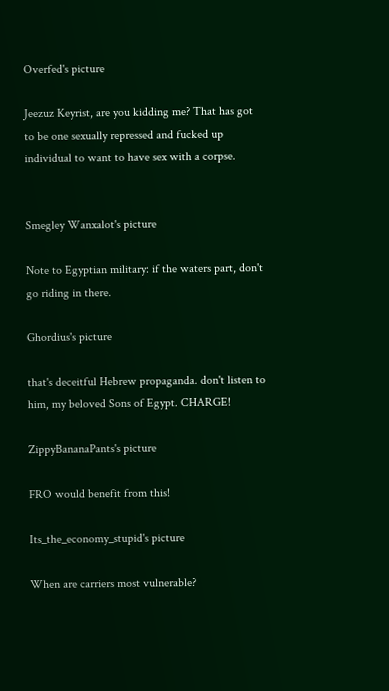Overfed's picture

Jeezuz Keyrist, are you kidding me? That has got to be one sexually repressed and fucked up individual to want to have sex with a corpse.


Smegley Wanxalot's picture

Note to Egyptian military: if the waters part, don't go riding in there.

Ghordius's picture

that's deceitful Hebrew propaganda. don't listen to him, my beloved Sons of Egypt. CHARGE!

ZippyBananaPants's picture

FRO would benefit from this!

Its_the_economy_stupid's picture

When are carriers most vulnerable?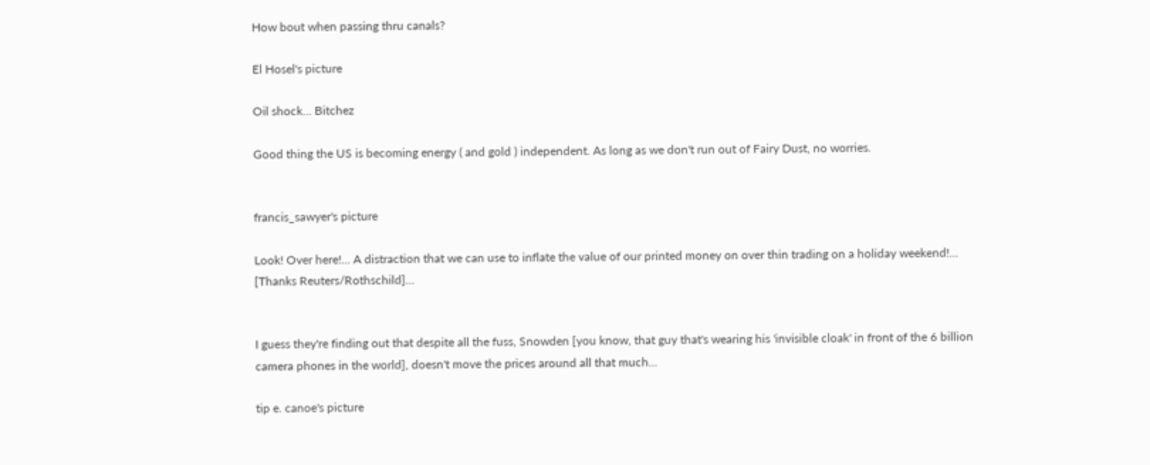How bout when passing thru canals?

El Hosel's picture

Oil shock... Bitchez

Good thing the US is becoming energy ( and gold ) independent. As long as we don't run out of Fairy Dust, no worries.


francis_sawyer's picture

Look! Over here!... A distraction that we can use to inflate the value of our printed money on over thin trading on a holiday weekend!... [Thanks Reuters/Rothschild]...


I guess they're finding out that despite all the fuss, Snowden [you know, that guy that's wearing his 'invisible cloak' in front of the 6 billion camera phones in the world], doesn't move the prices around all that much...

tip e. canoe's picture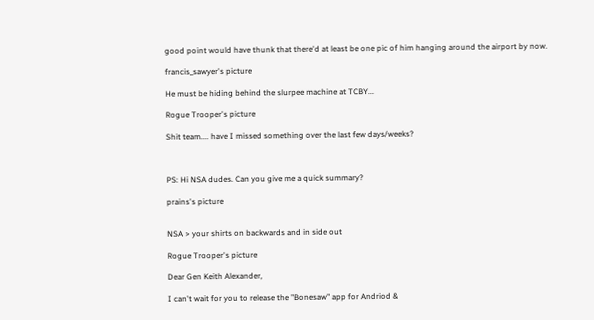good point would have thunk that there'd at least be one pic of him hanging around the airport by now.

francis_sawyer's picture

He must be hiding behind the slurpee machine at TCBY...

Rogue Trooper's picture

Shit team.... have I missed something over the last few days/weeks?



PS: Hi NSA dudes. Can you give me a quick summary?

prains's picture


NSA > your shirts on backwards and in side out

Rogue Trooper's picture

Dear Gen Keith Alexander,

I can't wait for you to release the "Bonesaw" app for Andriod &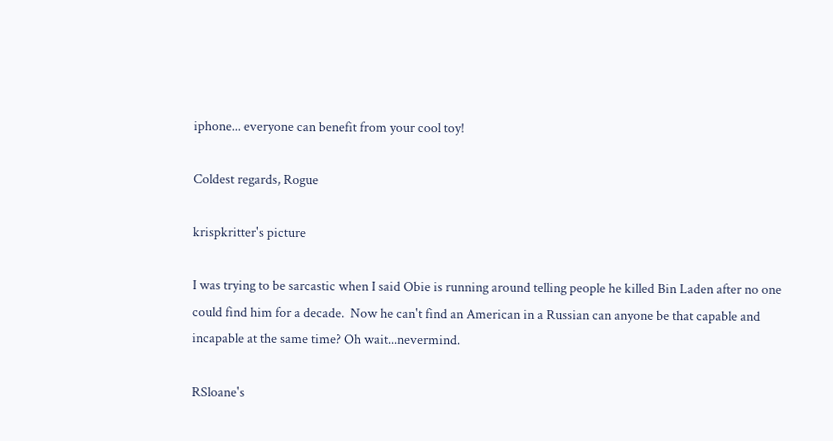iphone... everyone can benefit from your cool toy!

Coldest regards, Rogue

krispkritter's picture

I was trying to be sarcastic when I said Obie is running around telling people he killed Bin Laden after no one could find him for a decade.  Now he can't find an American in a Russian can anyone be that capable and incapable at the same time? Oh wait...nevermind.

RSloane's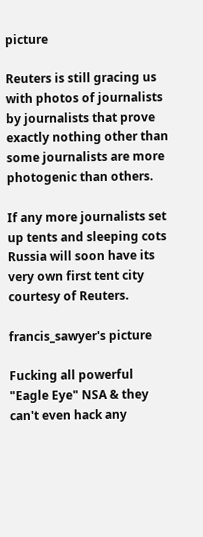picture

Reuters is still gracing us with photos of journalists by journalists that prove exactly nothing other than some journalists are more photogenic than others.

If any more journalists set up tents and sleeping cots Russia will soon have its very own first tent city  courtesy of Reuters.

francis_sawyer's picture

Fucking all powerful "Eagle Eye" NSA & they can't even hack any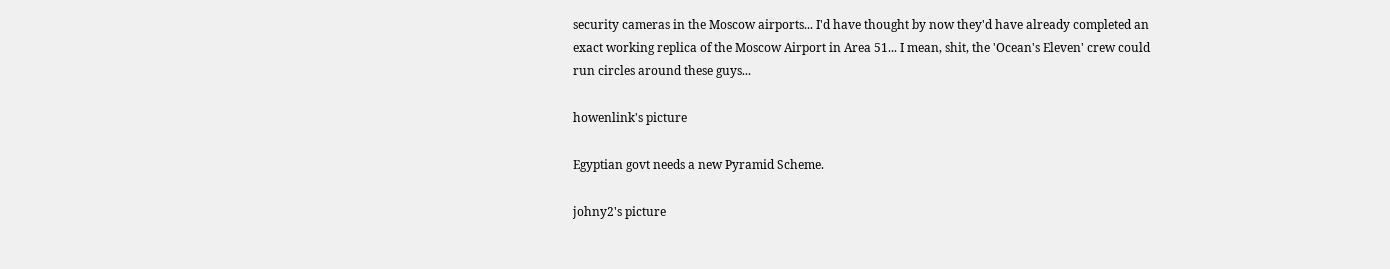security cameras in the Moscow airports... I'd have thought by now they'd have already completed an exact working replica of the Moscow Airport in Area 51... I mean, shit, the 'Ocean's Eleven' crew could run circles around these guys...

howenlink's picture

Egyptian govt needs a new Pyramid Scheme.

johny2's picture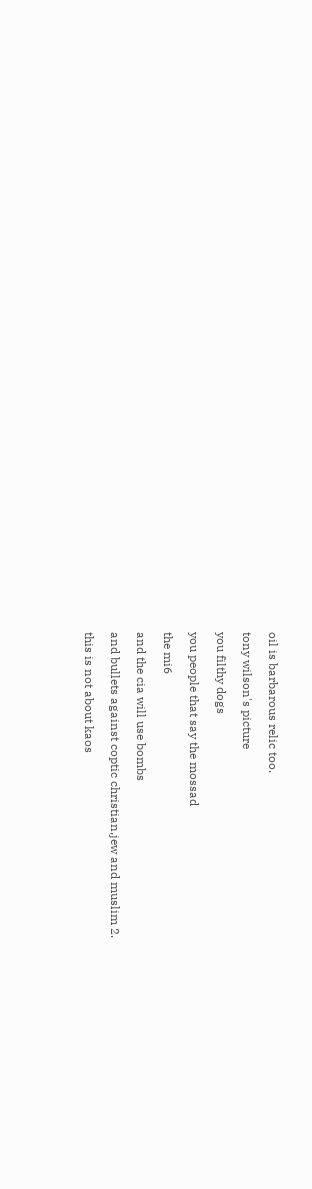oil is barbarous relic too.

tony wilson's picture

you filthy dogs

you people that say the mossad

the mi6

and the cia will use bombs

and bullets against coptic christian,jew and muslim 2.

this is not about kaos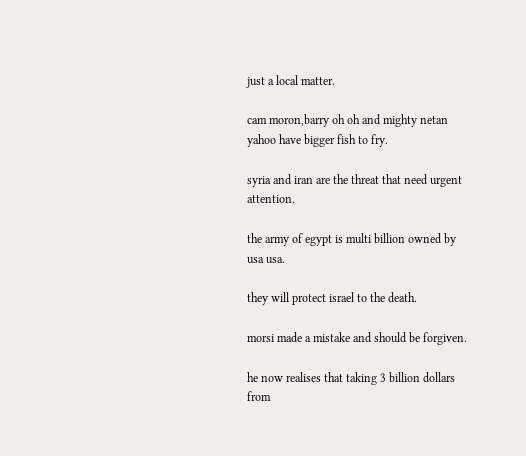just a local matter.

cam moron,barry oh oh and mighty netan yahoo have bigger fish to fry.

syria and iran are the threat that need urgent attention.

the army of egypt is multi billion owned by usa usa.

they will protect israel to the death.

morsi made a mistake and should be forgiven.

he now realises that taking 3 billion dollars from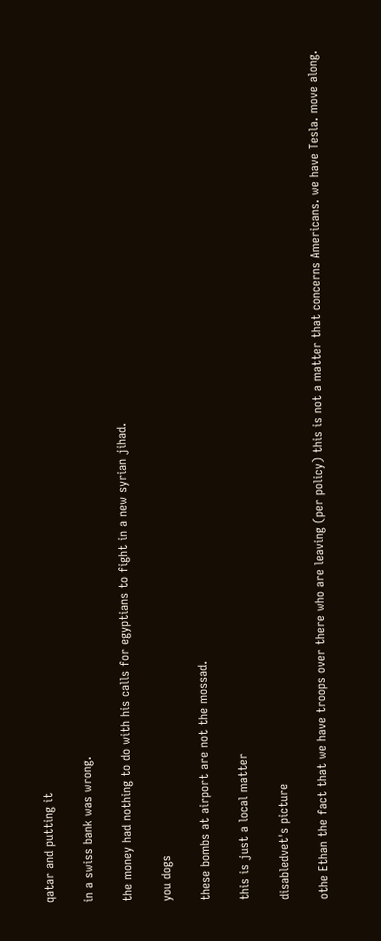qatar and putting it

in a swiss bank was wrong.

the money had nothing to do with his calls for egyptians to fight in a new syrian jihad.

you dogs

these bombs at airport are not the mossad.

this is just a local matter

disabledvet's picture

othe Ethan the fact that we have troops over there who are leaving (per policy) this is not a matter that concerns Americans. we have Tesla. move along.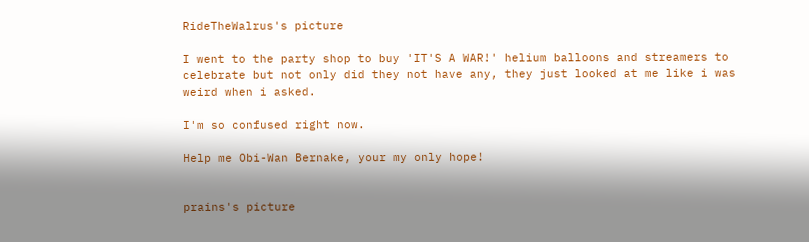RideTheWalrus's picture

I went to the party shop to buy 'IT'S A WAR!' helium balloons and streamers to celebrate but not only did they not have any, they just looked at me like i was weird when i asked.

I'm so confused right now.

Help me Obi-Wan Bernake, your my only hope!


prains's picture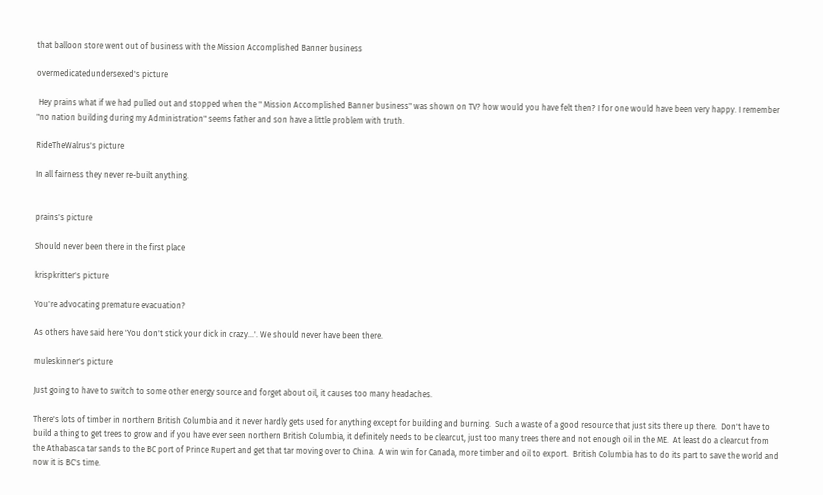that balloon store went out of business with the Mission Accomplished Banner business

overmedicatedundersexed's picture

 Hey prains what if we had pulled out and stopped when the " Mission Accomplished Banner business" was shown on TV? how would you have felt then? I for one would have been very happy. I remember "no nation building during my Administration" seems father and son have a little problem with truth.

RideTheWalrus's picture

In all fairness they never re-built anything.


prains's picture

Should never been there in the first place

krispkritter's picture

You're advocating premature evacuation?

As others have said here 'You don't stick your dick in crazy...'. We should never have been there.

muleskinner's picture

Just going to have to switch to some other energy source and forget about oil, it causes too many headaches.

There's lots of timber in northern British Columbia and it never hardly gets used for anything except for building and burning.  Such a waste of a good resource that just sits there up there.  Don't have to build a thing to get trees to grow and if you have ever seen northern British Columbia, it definitely needs to be clearcut, just too many trees there and not enough oil in the ME.  At least do a clearcut from the Athabasca tar sands to the BC port of Prince Rupert and get that tar moving over to China.  A win win for Canada, more timber and oil to export.  British Columbia has to do its part to save the world and now it is BC's time.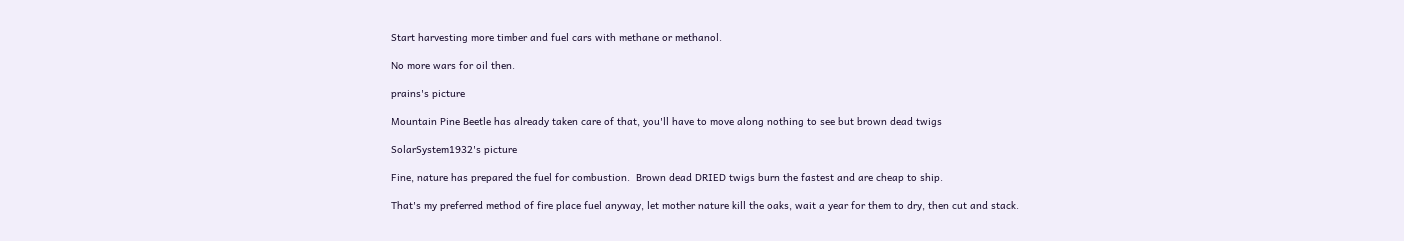Start harvesting more timber and fuel cars with methane or methanol.

No more wars for oil then.

prains's picture

Mountain Pine Beetle has already taken care of that, you'll have to move along nothing to see but brown dead twigs

SolarSystem1932's picture

Fine, nature has prepared the fuel for combustion.  Brown dead DRIED twigs burn the fastest and are cheap to ship.

That's my preferred method of fire place fuel anyway, let mother nature kill the oaks, wait a year for them to dry, then cut and stack.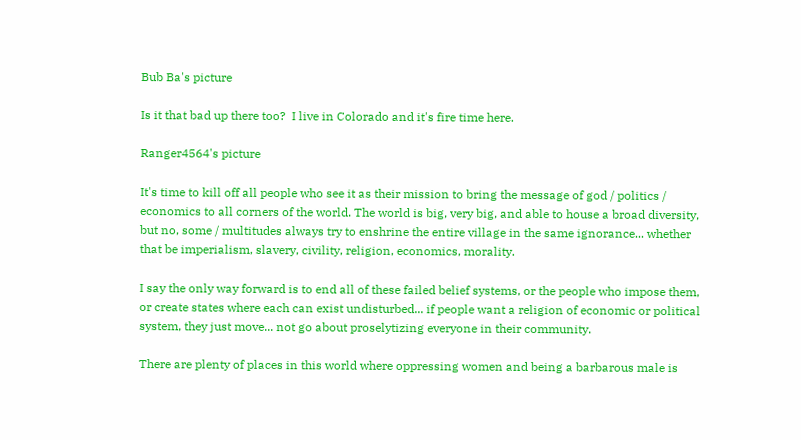Bub Ba's picture

Is it that bad up there too?  I live in Colorado and it's fire time here.

Ranger4564's picture

It's time to kill off all people who see it as their mission to bring the message of god / politics / economics to all corners of the world. The world is big, very big, and able to house a broad diversity, but no, some / multitudes always try to enshrine the entire village in the same ignorance... whether that be imperialism, slavery, civility, religion, economics, morality.

I say the only way forward is to end all of these failed belief systems, or the people who impose them, or create states where each can exist undisturbed... if people want a religion of economic or political system, they just move... not go about proselytizing everyone in their community.

There are plenty of places in this world where oppressing women and being a barbarous male is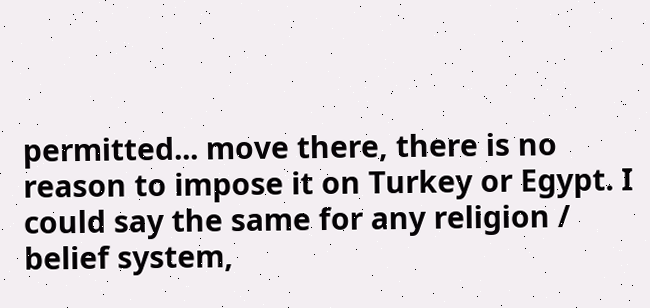permitted... move there, there is no reason to impose it on Turkey or Egypt. I could say the same for any religion / belief system,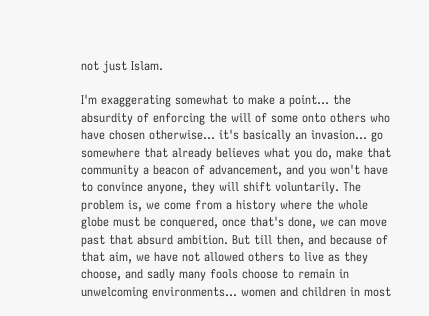not just Islam.

I'm exaggerating somewhat to make a point... the absurdity of enforcing the will of some onto others who have chosen otherwise... it's basically an invasion... go somewhere that already believes what you do, make that community a beacon of advancement, and you won't have to convince anyone, they will shift voluntarily. The problem is, we come from a history where the whole globe must be conquered, once that's done, we can move past that absurd ambition. But till then, and because of that aim, we have not allowed others to live as they choose, and sadly many fools choose to remain in unwelcoming environments... women and children in most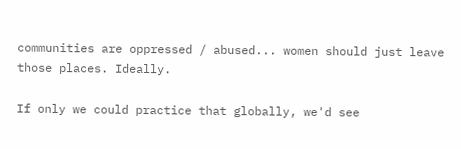communities are oppressed / abused... women should just leave those places. Ideally.

If only we could practice that globally, we'd see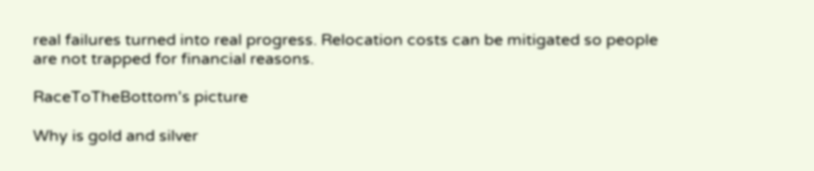real failures turned into real progress. Relocation costs can be mitigated so people are not trapped for financial reasons.

RaceToTheBottom's picture

Why is gold and silver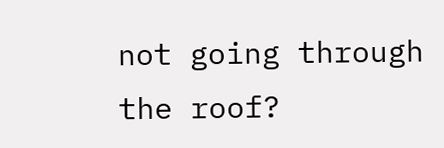not going through the roof?